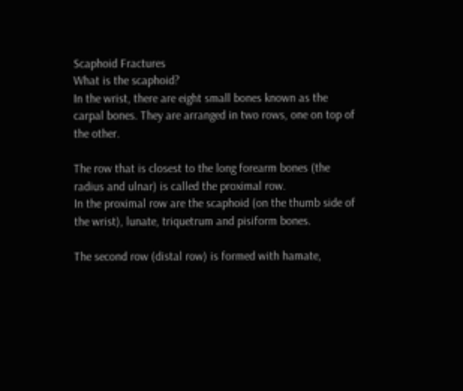Scaphoid Fractures
What is the scaphoid?
In the wrist, there are eight small bones known as the carpal bones. They are arranged in two rows, one on top of the other.

The row that is closest to the long forearm bones (the radius and ulnar) is called the proximal row.
In the proximal row are the scaphoid (on the thumb side of the wrist), lunate, triquetrum and pisiform bones.

The second row (distal row) is formed with hamate,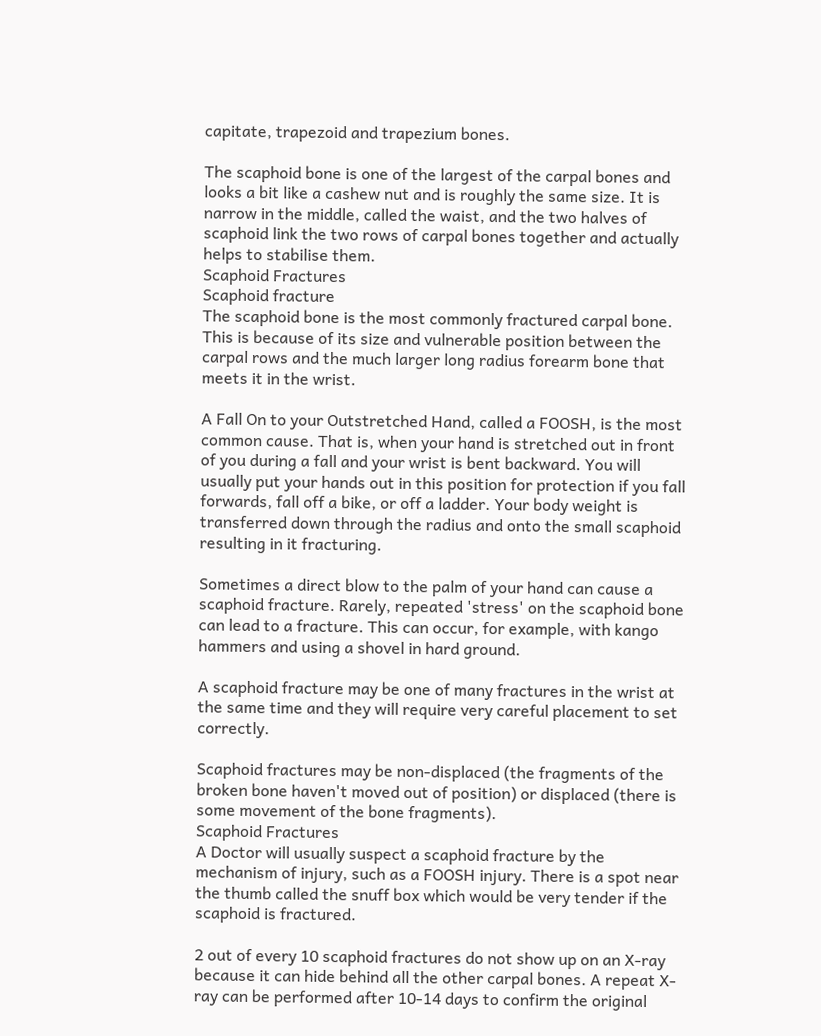capitate, trapezoid and trapezium bones.

The scaphoid bone is one of the largest of the carpal bones and looks a bit like a cashew nut and is roughly the same size. It is narrow in the middle, called the waist, and the two halves of scaphoid link the two rows of carpal bones together and actually helps to stabilise them.
Scaphoid Fractures
Scaphoid fracture
The scaphoid bone is the most commonly fractured carpal bone. This is because of its size and vulnerable position between the carpal rows and the much larger long radius forearm bone that meets it in the wrist.

A Fall On to your Outstretched Hand, called a FOOSH, is the most common cause. That is, when your hand is stretched out in front of you during a fall and your wrist is bent backward. You will usually put your hands out in this position for protection if you fall forwards, fall off a bike, or off a ladder. Your body weight is transferred down through the radius and onto the small scaphoid resulting in it fracturing.

Sometimes a direct blow to the palm of your hand can cause a scaphoid fracture. Rarely, repeated 'stress' on the scaphoid bone can lead to a fracture. This can occur, for example, with kango hammers and using a shovel in hard ground.

A scaphoid fracture may be one of many fractures in the wrist at the same time and they will require very careful placement to set correctly.

Scaphoid fractures may be non-displaced (the fragments of the broken bone haven't moved out of position) or displaced (there is some movement of the bone fragments).
Scaphoid Fractures
A Doctor will usually suspect a scaphoid fracture by the mechanism of injury, such as a FOOSH injury. There is a spot near the thumb called the snuff box which would be very tender if the scaphoid is fractured.

2 out of every 10 scaphoid fractures do not show up on an X-ray because it can hide behind all the other carpal bones. A repeat X-ray can be performed after 10-14 days to confirm the original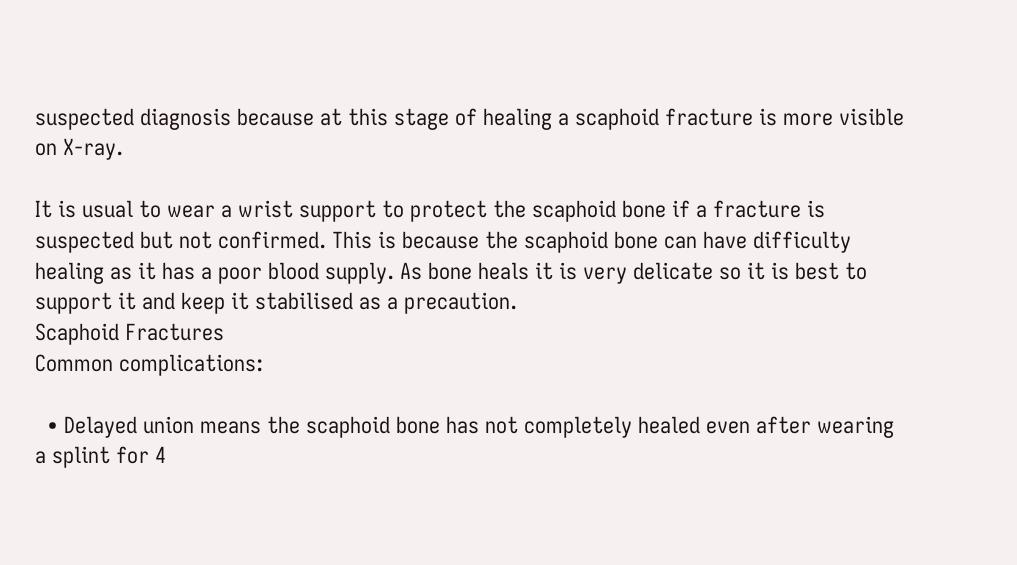suspected diagnosis because at this stage of healing a scaphoid fracture is more visible on X-ray.

It is usual to wear a wrist support to protect the scaphoid bone if a fracture is suspected but not confirmed. This is because the scaphoid bone can have difficulty healing as it has a poor blood supply. As bone heals it is very delicate so it is best to support it and keep it stabilised as a precaution.
Scaphoid Fractures
Common complications:

  • Delayed union means the scaphoid bone has not completely healed even after wearing a splint for 4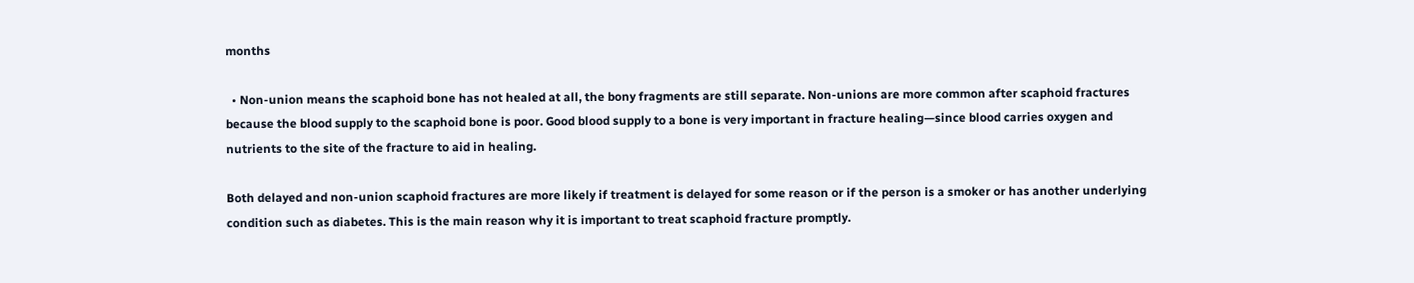months

  • Non-union means the scaphoid bone has not healed at all, the bony fragments are still separate. Non-unions are more common after scaphoid fractures because the blood supply to the scaphoid bone is poor. Good blood supply to a bone is very important in fracture healing—since blood carries oxygen and nutrients to the site of the fracture to aid in healing.

Both delayed and non-union scaphoid fractures are more likely if treatment is delayed for some reason or if the person is a smoker or has another underlying condition such as diabetes. This is the main reason why it is important to treat scaphoid fracture promptly.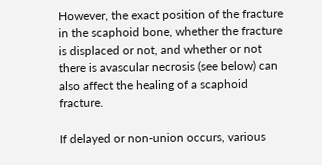However, the exact position of the fracture in the scaphoid bone, whether the fracture is displaced or not, and whether or not there is avascular necrosis (see below) can also affect the healing of a scaphoid fracture.

If delayed or non-union occurs, various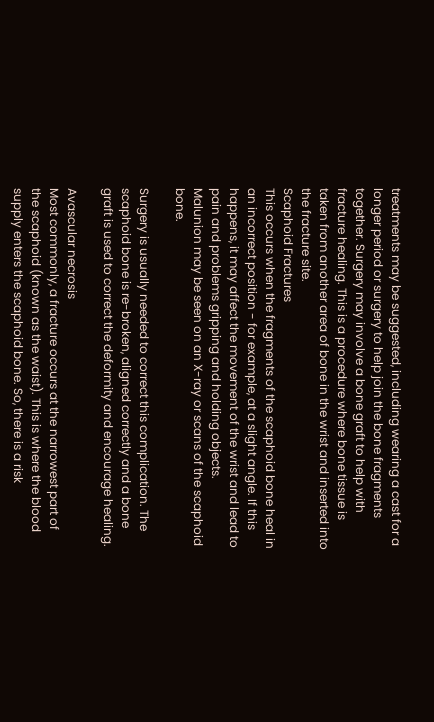treatments may be suggested, including wearing a cast for a longer period or surgery to help join the bone fragments together. Surgery may involve a bone graft to help with fracture healing. This is a procedure where bone tissue is taken from another area of bone in the wrist and inserted into the fracture site.
Scaphoid Fractures
This occurs when the fragments of the scaphoid bone heal in an incorrect position - for example, at a slight angle. If this happens, it may affect the movement of the wrist and lead to pain and problems gripping and holding objects.
Malunion may be seen on an X-ray or scans of the scaphoid bone.

Surgery is usually needed to correct this complication. The scaphoid bone is re-broken, aligned correctly and a bone graft is used to correct the deformity and encourage healing.

Avascular necrosis
Most commonly, a fracture occurs at the narrowest part of the scaphoid (known as the waist). This is where the blood supply enters the scaphoid bone. So, there is a risk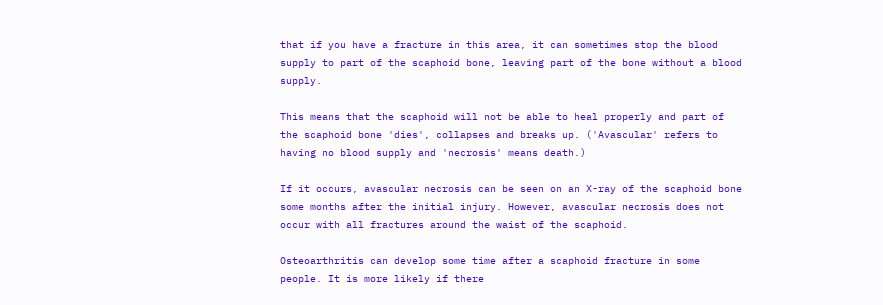that if you have a fracture in this area, it can sometimes stop the blood supply to part of the scaphoid bone, leaving part of the bone without a blood supply.

This means that the scaphoid will not be able to heal properly and part of the scaphoid bone 'dies', collapses and breaks up. ('Avascular' refers to having no blood supply and 'necrosis' means death.)

If it occurs, avascular necrosis can be seen on an X-ray of the scaphoid bone some months after the initial injury. However, avascular necrosis does not occur with all fractures around the waist of the scaphoid.

Osteoarthritis can develop some time after a scaphoid fracture in some people. It is more likely if there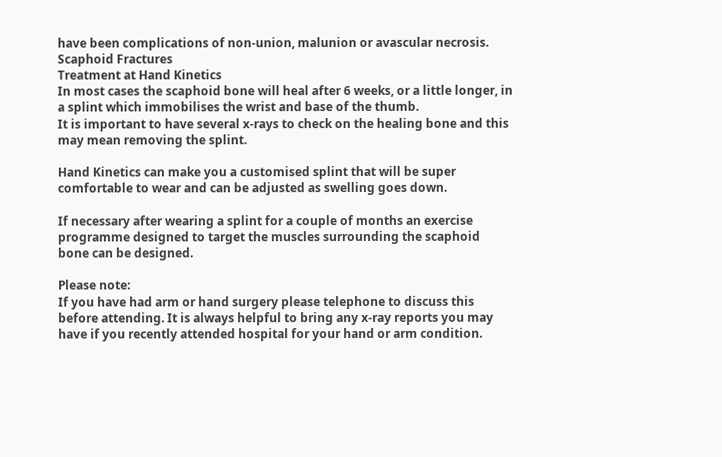have been complications of non-union, malunion or avascular necrosis.
Scaphoid Fractures
Treatment at Hand Kinetics
In most cases the scaphoid bone will heal after 6 weeks, or a little longer, in a splint which immobilises the wrist and base of the thumb.
It is important to have several x-rays to check on the healing bone and this may mean removing the splint.

Hand Kinetics can make you a customised splint that will be super comfortable to wear and can be adjusted as swelling goes down.

If necessary after wearing a splint for a couple of months an exercise programme designed to target the muscles surrounding the scaphoid  bone can be designed.

Please note:
If you have had arm or hand surgery please telephone to discuss this before attending. It is always helpful to bring any x-ray reports you may have if you recently attended hospital for your hand or arm condition.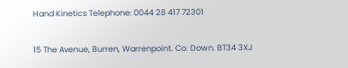Hand Kinetics Telephone: 0044 28 417 72301

15 The Avenue, Burren, Warrenpoint. Co. Down. BT34 3XJ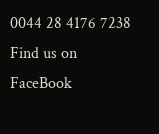0044 28 4176 7238
Find us on FaceBook